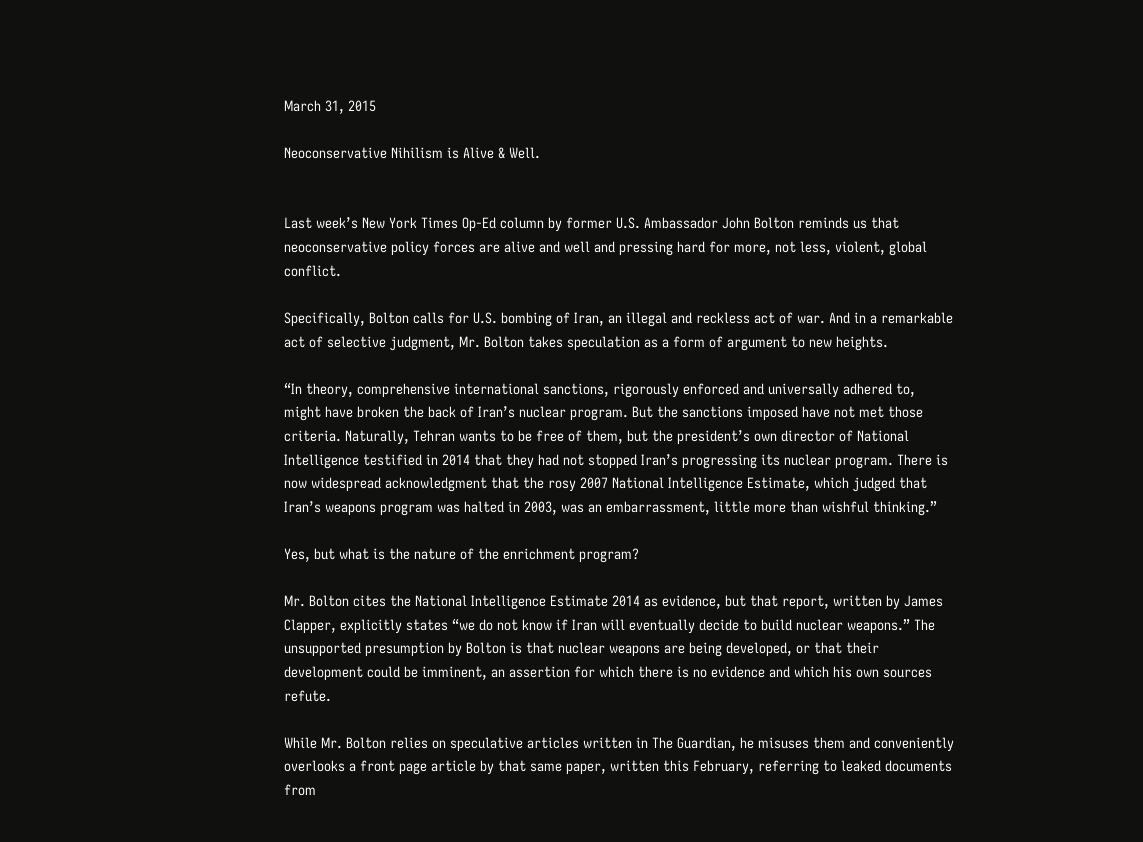March 31, 2015

Neoconservative Nihilism is Alive & Well.


Last week’s New York Times Op-Ed column by former U.S. Ambassador John Bolton reminds us that neoconservative policy forces are alive and well and pressing hard for more, not less, violent, global conflict.

Specifically, Bolton calls for U.S. bombing of Iran, an illegal and reckless act of war. And in a remarkable act of selective judgment, Mr. Bolton takes speculation as a form of argument to new heights.

“In theory, comprehensive international sanctions, rigorously enforced and universally adhered to, might have broken the back of Iran’s nuclear program. But the sanctions imposed have not met those criteria. Naturally, Tehran wants to be free of them, but the president’s own director of National Intelligence testified in 2014 that they had not stopped Iran’s progressing its nuclear program. There is now widespread acknowledgment that the rosy 2007 National Intelligence Estimate, which judged that Iran’s weapons program was halted in 2003, was an embarrassment, little more than wishful thinking.”

Yes, but what is the nature of the enrichment program?

Mr. Bolton cites the National Intelligence Estimate 2014 as evidence, but that report, written by James Clapper, explicitly states “we do not know if Iran will eventually decide to build nuclear weapons.” The unsupported presumption by Bolton is that nuclear weapons are being developed, or that their development could be imminent, an assertion for which there is no evidence and which his own sources refute.

While Mr. Bolton relies on speculative articles written in The Guardian, he misuses them and conveniently overlooks a front page article by that same paper, written this February, referring to leaked documents from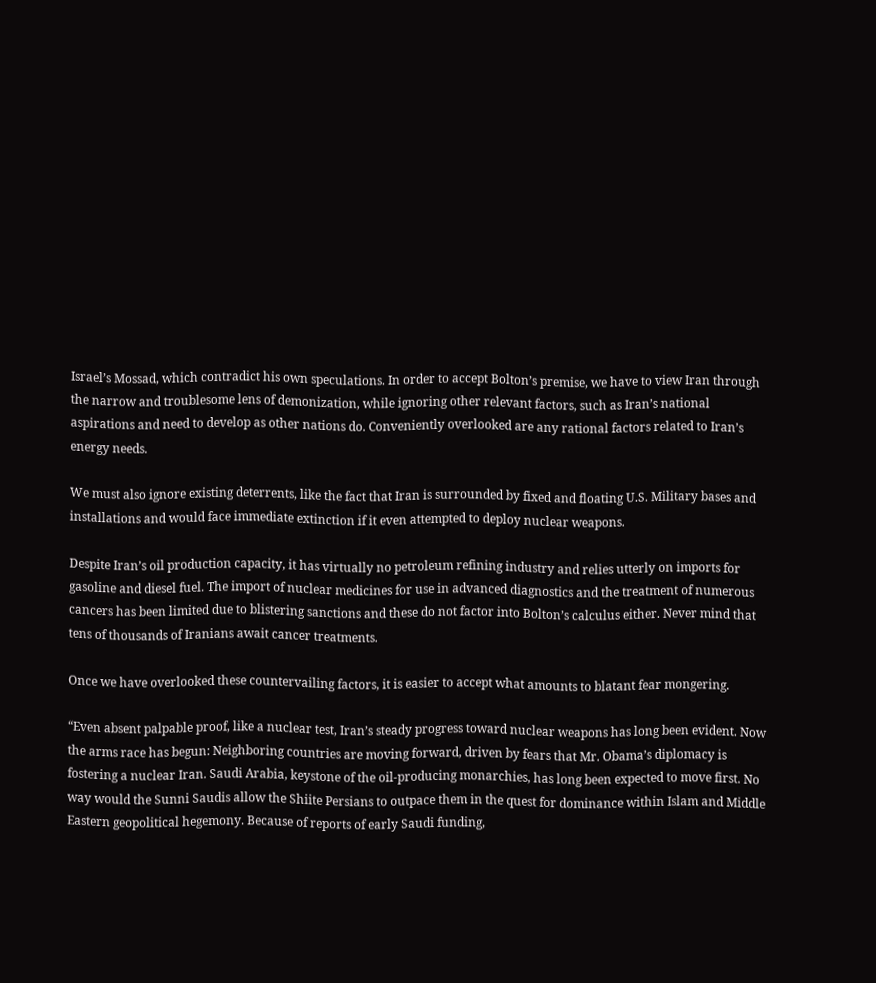Israel’s Mossad, which contradict his own speculations. In order to accept Bolton’s premise, we have to view Iran through the narrow and troublesome lens of demonization, while ignoring other relevant factors, such as Iran’s national aspirations and need to develop as other nations do. Conveniently overlooked are any rational factors related to Iran’s energy needs.

We must also ignore existing deterrents, like the fact that Iran is surrounded by fixed and floating U.S. Military bases and installations and would face immediate extinction if it even attempted to deploy nuclear weapons.

Despite Iran’s oil production capacity, it has virtually no petroleum refining industry and relies utterly on imports for gasoline and diesel fuel. The import of nuclear medicines for use in advanced diagnostics and the treatment of numerous cancers has been limited due to blistering sanctions and these do not factor into Bolton’s calculus either. Never mind that tens of thousands of Iranians await cancer treatments.

Once we have overlooked these countervailing factors, it is easier to accept what amounts to blatant fear mongering.

“Even absent palpable proof, like a nuclear test, Iran’s steady progress toward nuclear weapons has long been evident. Now the arms race has begun: Neighboring countries are moving forward, driven by fears that Mr. Obama’s diplomacy is fostering a nuclear Iran. Saudi Arabia, keystone of the oil-producing monarchies, has long been expected to move first. No way would the Sunni Saudis allow the Shiite Persians to outpace them in the quest for dominance within Islam and Middle Eastern geopolitical hegemony. Because of reports of early Saudi funding,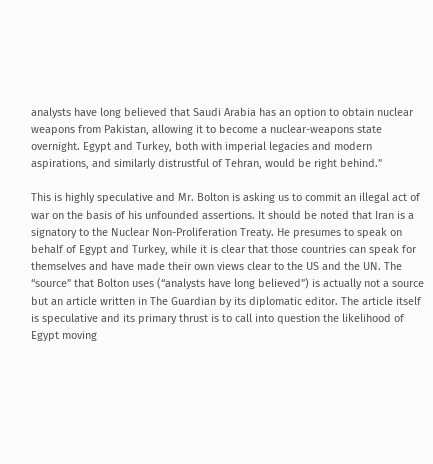analysts have long believed that Saudi Arabia has an option to obtain nuclear weapons from Pakistan, allowing it to become a nuclear-weapons state overnight. Egypt and Turkey, both with imperial legacies and modern aspirations, and similarly distrustful of Tehran, would be right behind.”

This is highly speculative and Mr. Bolton is asking us to commit an illegal act of war on the basis of his unfounded assertions. It should be noted that Iran is a signatory to the Nuclear Non-Proliferation Treaty. He presumes to speak on behalf of Egypt and Turkey, while it is clear that those countries can speak for themselves and have made their own views clear to the US and the UN. The “source” that Bolton uses (“analysts have long believed”) is actually not a source but an article written in The Guardian by its diplomatic editor. The article itself is speculative and its primary thrust is to call into question the likelihood of Egypt moving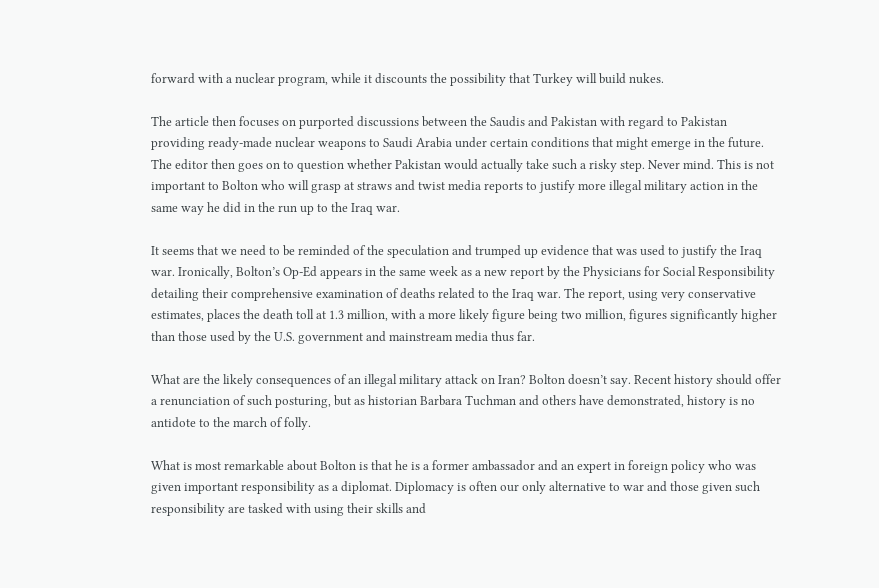forward with a nuclear program, while it discounts the possibility that Turkey will build nukes.

The article then focuses on purported discussions between the Saudis and Pakistan with regard to Pakistan providing ready-made nuclear weapons to Saudi Arabia under certain conditions that might emerge in the future. The editor then goes on to question whether Pakistan would actually take such a risky step. Never mind. This is not important to Bolton who will grasp at straws and twist media reports to justify more illegal military action in the same way he did in the run up to the Iraq war.

It seems that we need to be reminded of the speculation and trumped up evidence that was used to justify the Iraq war. Ironically, Bolton’s Op-Ed appears in the same week as a new report by the Physicians for Social Responsibility detailing their comprehensive examination of deaths related to the Iraq war. The report, using very conservative estimates, places the death toll at 1.3 million, with a more likely figure being two million, figures significantly higher than those used by the U.S. government and mainstream media thus far.

What are the likely consequences of an illegal military attack on Iran? Bolton doesn’t say. Recent history should offer a renunciation of such posturing, but as historian Barbara Tuchman and others have demonstrated, history is no antidote to the march of folly.

What is most remarkable about Bolton is that he is a former ambassador and an expert in foreign policy who was given important responsibility as a diplomat. Diplomacy is often our only alternative to war and those given such responsibility are tasked with using their skills and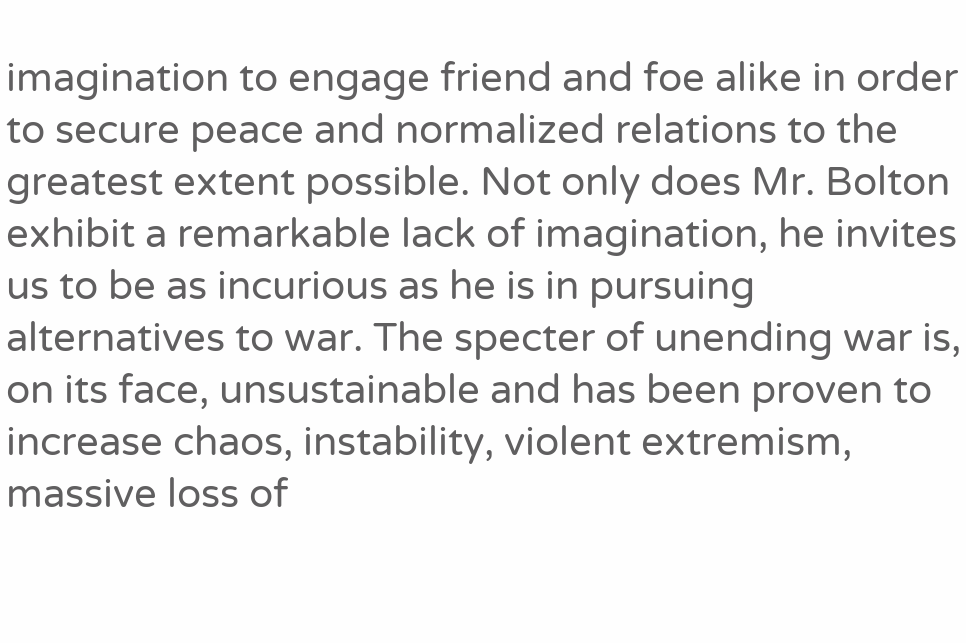imagination to engage friend and foe alike in order to secure peace and normalized relations to the greatest extent possible. Not only does Mr. Bolton exhibit a remarkable lack of imagination, he invites us to be as incurious as he is in pursuing alternatives to war. The specter of unending war is, on its face, unsustainable and has been proven to increase chaos, instability, violent extremism, massive loss of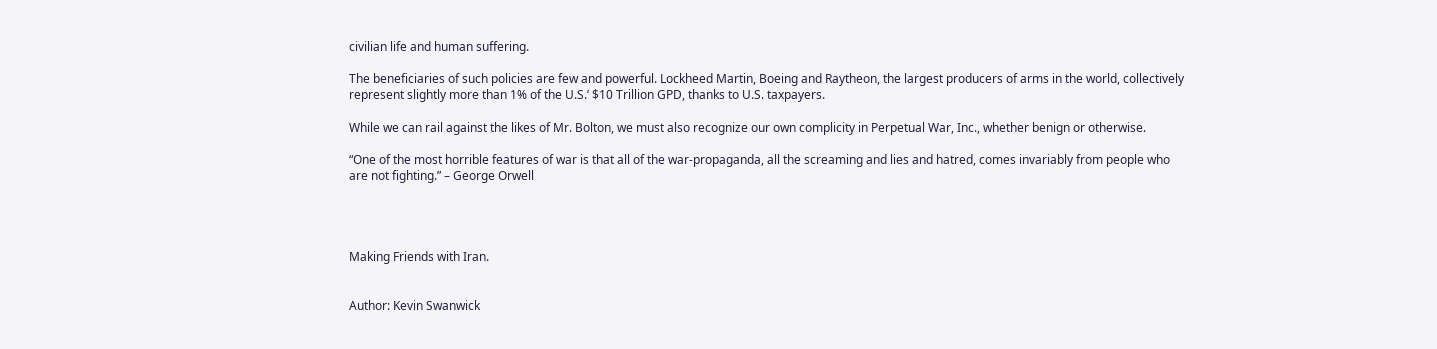civilian life and human suffering.

The beneficiaries of such policies are few and powerful. Lockheed Martin, Boeing and Raytheon, the largest producers of arms in the world, collectively represent slightly more than 1% of the U.S.’ $10 Trillion GPD, thanks to U.S. taxpayers.

While we can rail against the likes of Mr. Bolton, we must also recognize our own complicity in Perpetual War, Inc., whether benign or otherwise.

“One of the most horrible features of war is that all of the war-propaganda, all the screaming and lies and hatred, comes invariably from people who are not fighting.” – George Orwell




Making Friends with Iran.


Author: Kevin Swanwick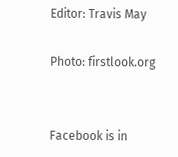Editor: Travis May

Photo: firstlook.org


Facebook is in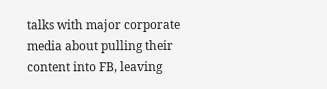talks with major corporate media about pulling their content into FB, leaving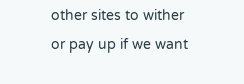other sites to wither or pay up if we want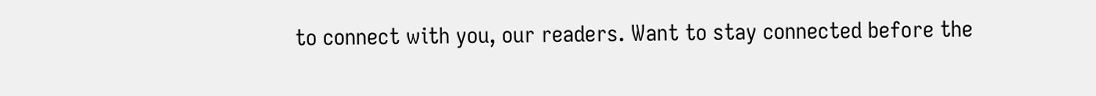to connect with you, our readers. Want to stay connected before the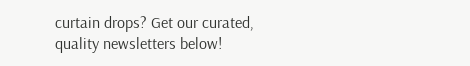curtain drops? Get our curated, quality newsletters below!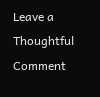Leave a Thoughtful Comment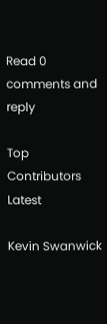Read 0 comments and reply

Top Contributors Latest

Kevin Swanwick